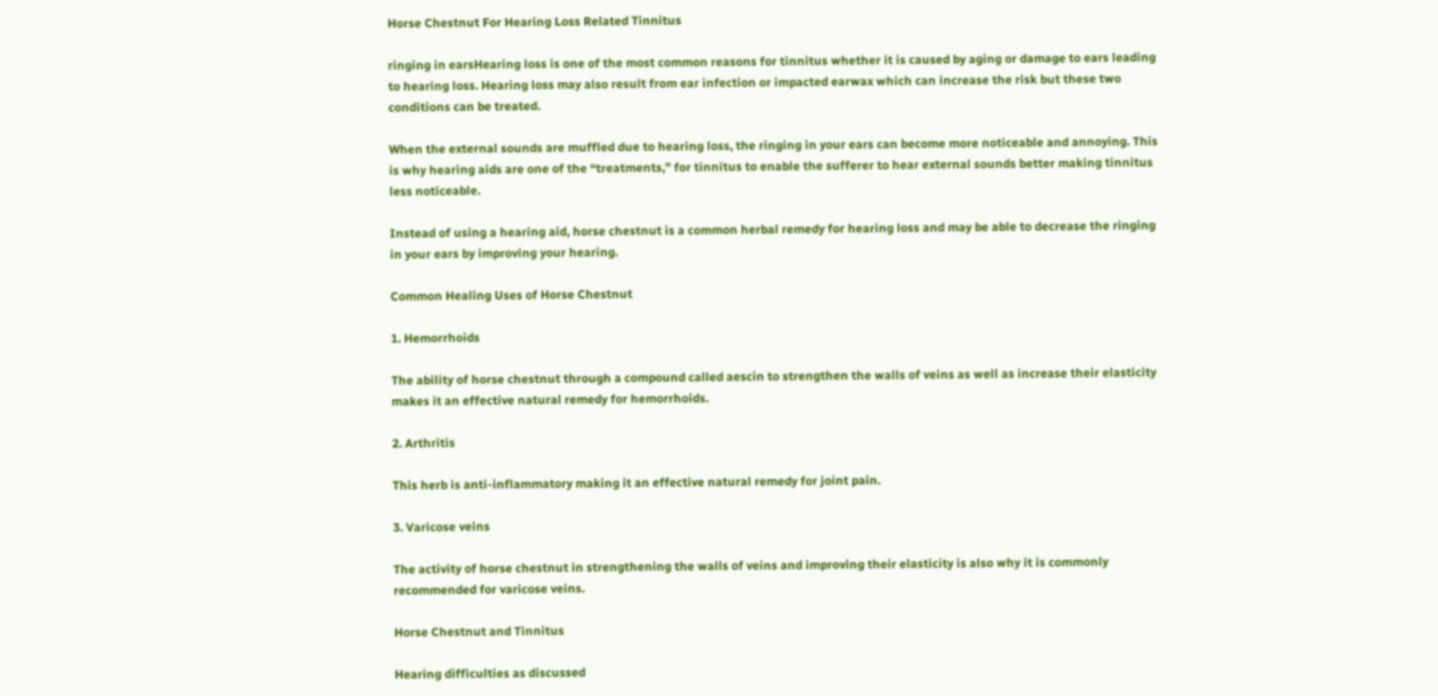Horse Chestnut For Hearing Loss Related Tinnitus

ringing in earsHearing loss is one of the most common reasons for tinnitus whether it is caused by aging or damage to ears leading to hearing loss. Hearing loss may also result from ear infection or impacted earwax which can increase the risk but these two conditions can be treated.

When the external sounds are muffled due to hearing loss, the ringing in your ears can become more noticeable and annoying. This is why hearing aids are one of the “treatments,” for tinnitus to enable the sufferer to hear external sounds better making tinnitus less noticeable.

Instead of using a hearing aid, horse chestnut is a common herbal remedy for hearing loss and may be able to decrease the ringing in your ears by improving your hearing.

Common Healing Uses of Horse Chestnut

1. Hemorrhoids

The ability of horse chestnut through a compound called aescin to strengthen the walls of veins as well as increase their elasticity makes it an effective natural remedy for hemorrhoids.

2. Arthritis

This herb is anti-inflammatory making it an effective natural remedy for joint pain.

3. Varicose veins

The activity of horse chestnut in strengthening the walls of veins and improving their elasticity is also why it is commonly recommended for varicose veins.

Horse Chestnut and Tinnitus

Hearing difficulties as discussed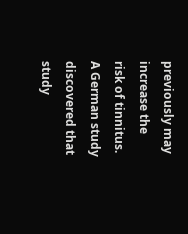previously may increase the risk of tinnitus. A German study discovered that study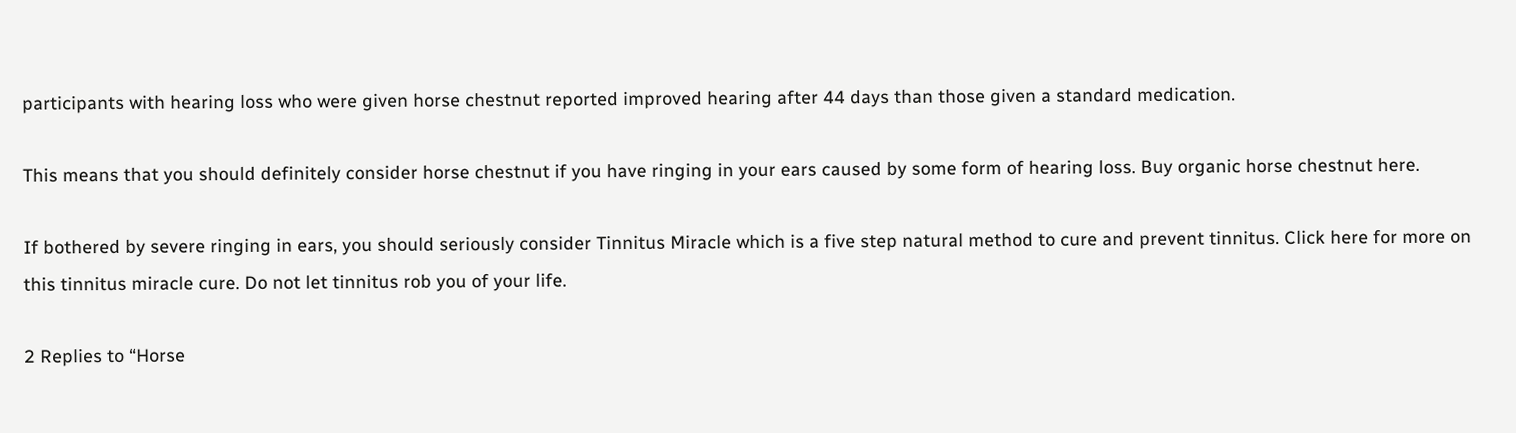participants with hearing loss who were given horse chestnut reported improved hearing after 44 days than those given a standard medication.

This means that you should definitely consider horse chestnut if you have ringing in your ears caused by some form of hearing loss. Buy organic horse chestnut here.

If bothered by severe ringing in ears, you should seriously consider Tinnitus Miracle which is a five step natural method to cure and prevent tinnitus. Click here for more on this tinnitus miracle cure. Do not let tinnitus rob you of your life.

2 Replies to “Horse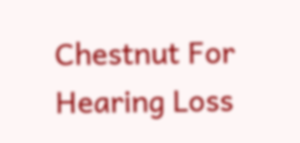Chestnut For Hearing Loss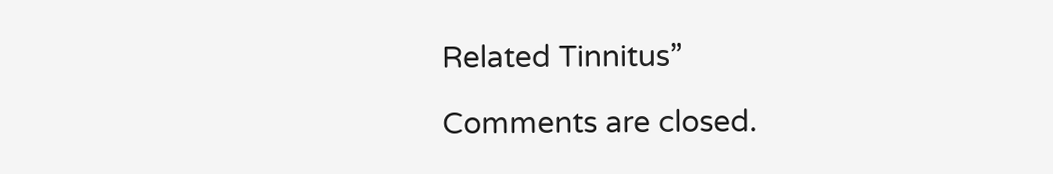Related Tinnitus”

Comments are closed.